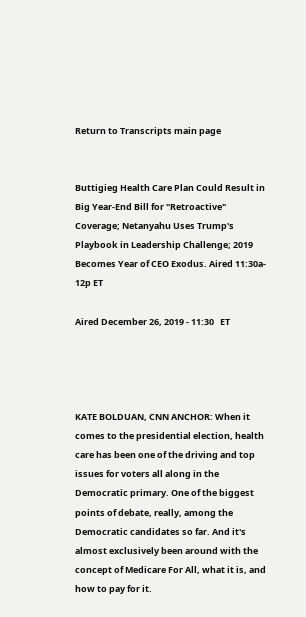Return to Transcripts main page


Buttigieg Health Care Plan Could Result in Big Year-End Bill for "Retroactive" Coverage; Netanyahu Uses Trump's Playbook in Leadership Challenge; 2019 Becomes Year of CEO Exodus. Aired 11:30a- 12p ET

Aired December 26, 2019 - 11:30   ET




KATE BOLDUAN, CNN ANCHOR: When it comes to the presidential election, health care has been one of the driving and top issues for voters all along in the Democratic primary. One of the biggest points of debate, really, among the Democratic candidates so far. And it's almost exclusively been around with the concept of Medicare For All, what it is, and how to pay for it.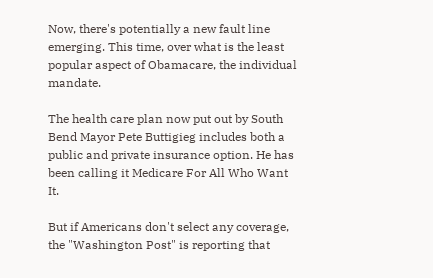Now, there's potentially a new fault line emerging. This time, over what is the least popular aspect of Obamacare, the individual mandate.

The health care plan now put out by South Bend Mayor Pete Buttigieg includes both a public and private insurance option. He has been calling it Medicare For All Who Want It.

But if Americans don't select any coverage, the "Washington Post" is reporting that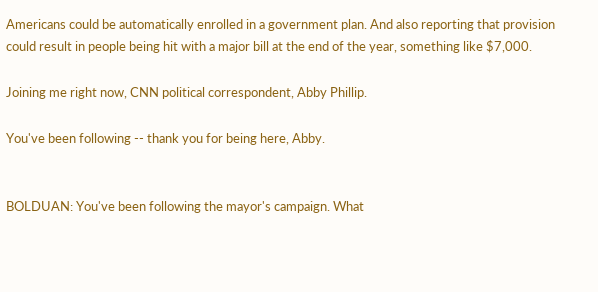Americans could be automatically enrolled in a government plan. And also reporting that provision could result in people being hit with a major bill at the end of the year, something like $7,000.

Joining me right now, CNN political correspondent, Abby Phillip.

You've been following -- thank you for being here, Abby.


BOLDUAN: You've been following the mayor's campaign. What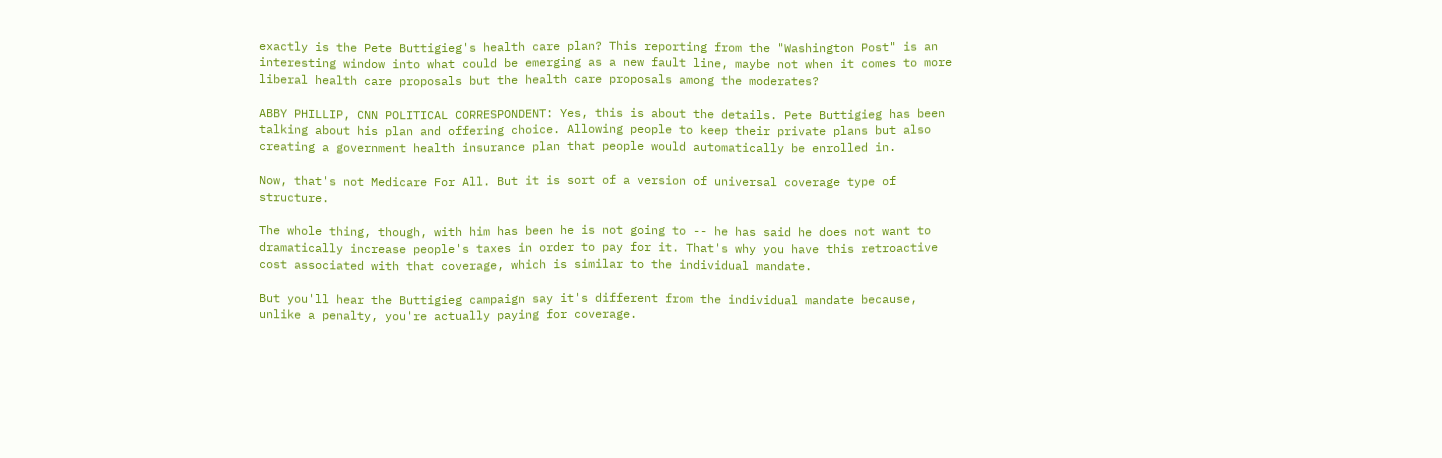exactly is the Pete Buttigieg's health care plan? This reporting from the "Washington Post" is an interesting window into what could be emerging as a new fault line, maybe not when it comes to more liberal health care proposals but the health care proposals among the moderates?

ABBY PHILLIP, CNN POLITICAL CORRESPONDENT: Yes, this is about the details. Pete Buttigieg has been talking about his plan and offering choice. Allowing people to keep their private plans but also creating a government health insurance plan that people would automatically be enrolled in.

Now, that's not Medicare For All. But it is sort of a version of universal coverage type of structure.

The whole thing, though, with him has been he is not going to -- he has said he does not want to dramatically increase people's taxes in order to pay for it. That's why you have this retroactive cost associated with that coverage, which is similar to the individual mandate.

But you'll hear the Buttigieg campaign say it's different from the individual mandate because, unlike a penalty, you're actually paying for coverage.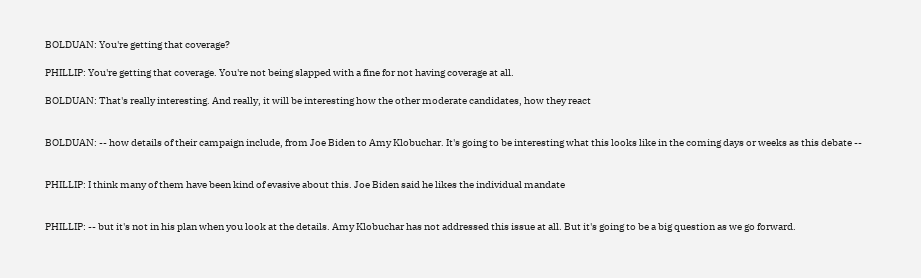BOLDUAN: You're getting that coverage?

PHILLIP: You're getting that coverage. You're not being slapped with a fine for not having coverage at all.

BOLDUAN: That's really interesting. And really, it will be interesting how the other moderate candidates, how they react


BOLDUAN: -- how details of their campaign include, from Joe Biden to Amy Klobuchar. It's going to be interesting what this looks like in the coming days or weeks as this debate --


PHILLIP: I think many of them have been kind of evasive about this. Joe Biden said he likes the individual mandate


PHILLIP: -- but it's not in his plan when you look at the details. Amy Klobuchar has not addressed this issue at all. But it's going to be a big question as we go forward.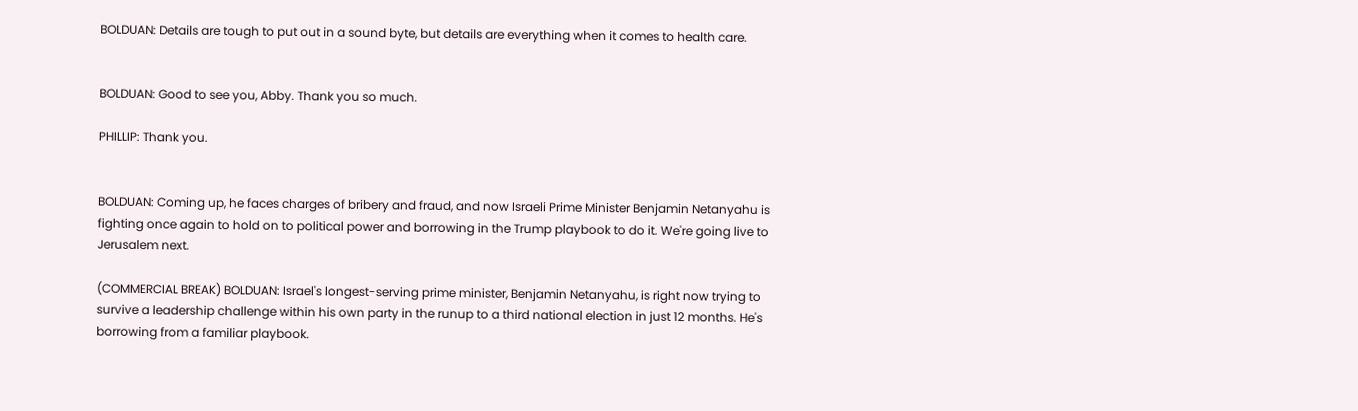BOLDUAN: Details are tough to put out in a sound byte, but details are everything when it comes to health care.


BOLDUAN: Good to see you, Abby. Thank you so much.

PHILLIP: Thank you.


BOLDUAN: Coming up, he faces charges of bribery and fraud, and now Israeli Prime Minister Benjamin Netanyahu is fighting once again to hold on to political power and borrowing in the Trump playbook to do it. We're going live to Jerusalem next.

(COMMERCIAL BREAK) BOLDUAN: Israel's longest-serving prime minister, Benjamin Netanyahu, is right now trying to survive a leadership challenge within his own party in the runup to a third national election in just 12 months. He's borrowing from a familiar playbook.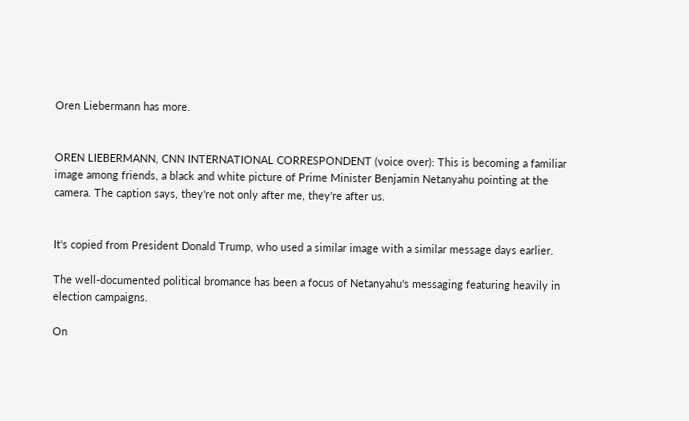Oren Liebermann has more.


OREN LIEBERMANN, CNN INTERNATIONAL CORRESPONDENT (voice over): This is becoming a familiar image among friends, a black and white picture of Prime Minister Benjamin Netanyahu pointing at the camera. The caption says, they're not only after me, they're after us.


It's copied from President Donald Trump, who used a similar image with a similar message days earlier.

The well-documented political bromance has been a focus of Netanyahu's messaging featuring heavily in election campaigns.

On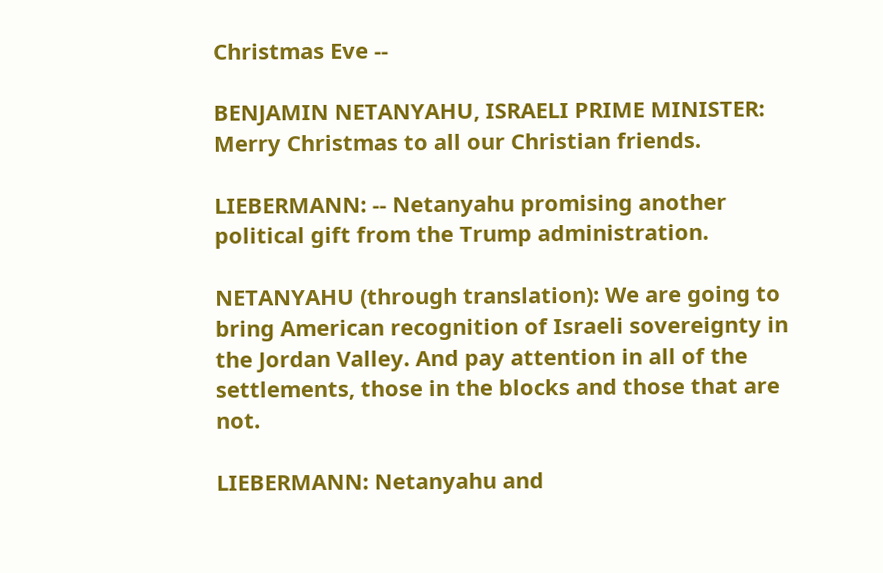Christmas Eve --

BENJAMIN NETANYAHU, ISRAELI PRIME MINISTER: Merry Christmas to all our Christian friends.

LIEBERMANN: -- Netanyahu promising another political gift from the Trump administration.

NETANYAHU (through translation): We are going to bring American recognition of Israeli sovereignty in the Jordan Valley. And pay attention in all of the settlements, those in the blocks and those that are not.

LIEBERMANN: Netanyahu and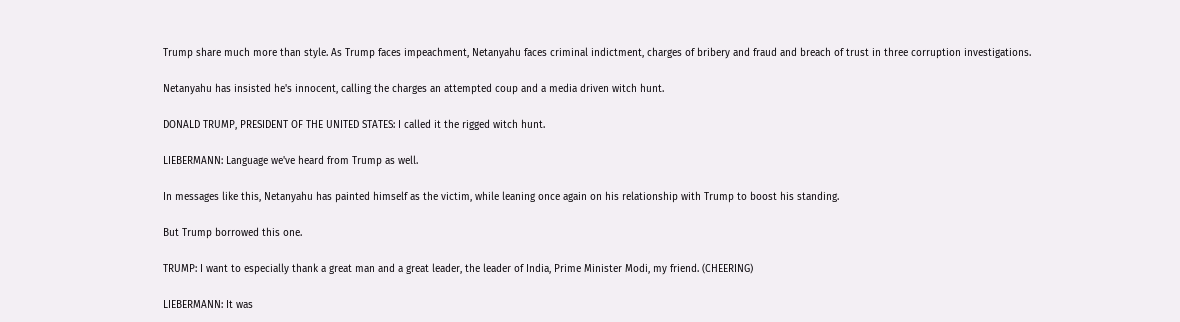Trump share much more than style. As Trump faces impeachment, Netanyahu faces criminal indictment, charges of bribery and fraud and breach of trust in three corruption investigations.

Netanyahu has insisted he's innocent, calling the charges an attempted coup and a media driven witch hunt.

DONALD TRUMP, PRESIDENT OF THE UNITED STATES: I called it the rigged witch hunt.

LIEBERMANN: Language we've heard from Trump as well.

In messages like this, Netanyahu has painted himself as the victim, while leaning once again on his relationship with Trump to boost his standing.

But Trump borrowed this one.

TRUMP: I want to especially thank a great man and a great leader, the leader of India, Prime Minister Modi, my friend. (CHEERING)

LIEBERMANN: It was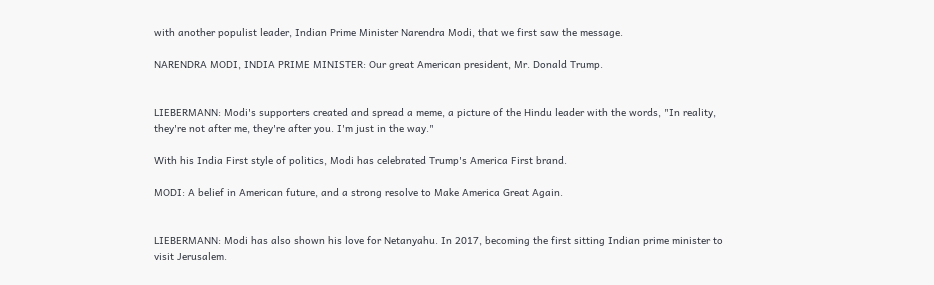with another populist leader, Indian Prime Minister Narendra Modi, that we first saw the message.

NARENDRA MODI, INDIA PRIME MINISTER: Our great American president, Mr. Donald Trump.


LIEBERMANN: Modi's supporters created and spread a meme, a picture of the Hindu leader with the words, "In reality, they're not after me, they're after you. I'm just in the way."

With his India First style of politics, Modi has celebrated Trump's America First brand.

MODI: A belief in American future, and a strong resolve to Make America Great Again.


LIEBERMANN: Modi has also shown his love for Netanyahu. In 2017, becoming the first sitting Indian prime minister to visit Jerusalem.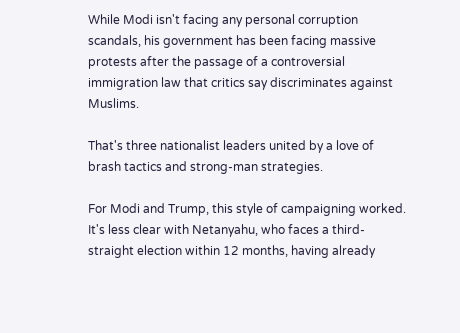While Modi isn't facing any personal corruption scandals, his government has been facing massive protests after the passage of a controversial immigration law that critics say discriminates against Muslims.

That's three nationalist leaders united by a love of brash tactics and strong-man strategies.

For Modi and Trump, this style of campaigning worked. It's less clear with Netanyahu, who faces a third-straight election within 12 months, having already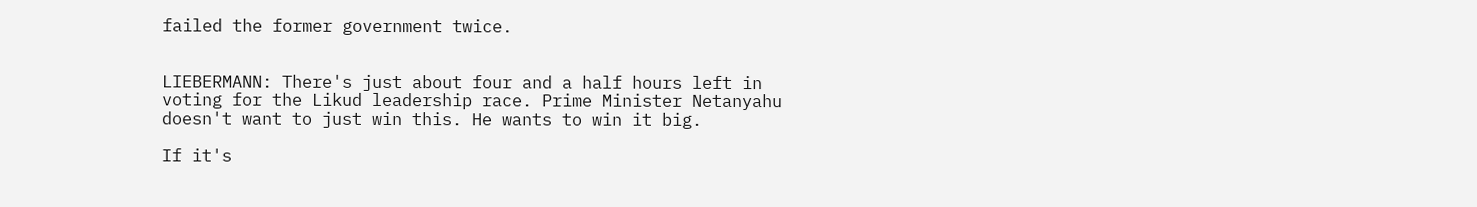failed the former government twice.


LIEBERMANN: There's just about four and a half hours left in voting for the Likud leadership race. Prime Minister Netanyahu doesn't want to just win this. He wants to win it big.

If it's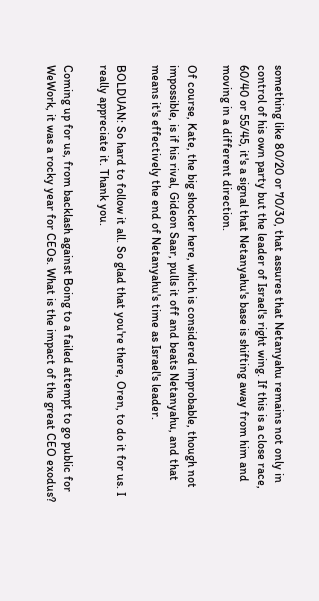something like 80/20 or 70/30, that assures that Netanyahu remains not only in control of his own party but the leader of Israel's right wing. If this is a close race, 60/40 or 55/45, it's a signal that Netanyahu's base is shifting away from him and moving in a different direction.

Of course, Kate, the big shocker here, which is considered improbable, though not impossible, is if his rival, Gideon Saar, pulls it off and beats Netanyahu, and that means it's effectively the end of Netanyahu's time as Israel's leader.

BOLDUAN: So hard to follow it all. So glad that you're there, Oren, to do it for us. I really appreciate it. Thank you.

Coming up for us, from backlash against Boing to a failed attempt to go public for WeWork, it was a rocky year for CEOs. What is the impact of the great CEO exodus?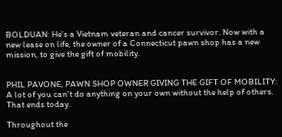BOLDUAN: He's a Vietnam veteran and cancer survivor. Now with a new lease on life, the owner of a Connecticut pawn shop has a new mission, to give the gift of mobility.


PHIL PAVONE, PAWN SHOP OWNER GIVING THE GIFT OF MOBILITY: A lot of you can't do anything on your own without the help of others. That ends today.

Throughout the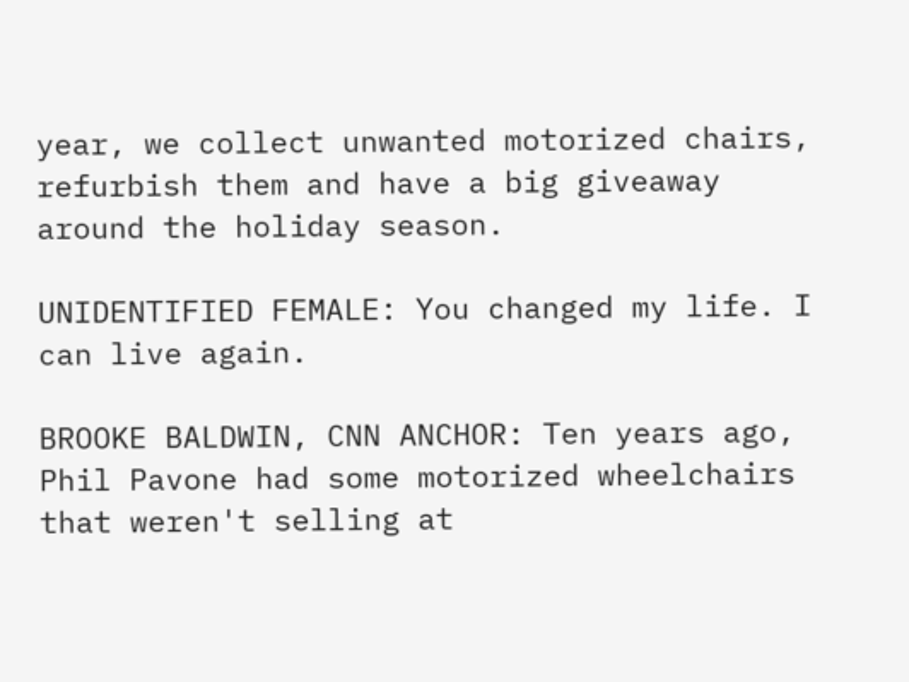year, we collect unwanted motorized chairs, refurbish them and have a big giveaway around the holiday season.

UNIDENTIFIED FEMALE: You changed my life. I can live again.

BROOKE BALDWIN, CNN ANCHOR: Ten years ago, Phil Pavone had some motorized wheelchairs that weren't selling at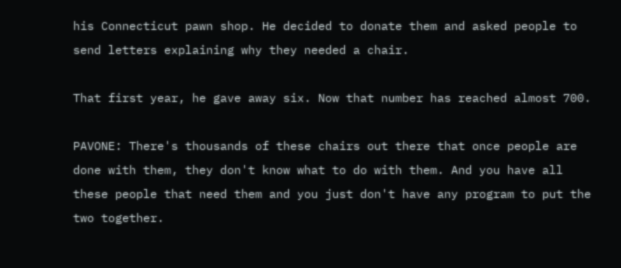his Connecticut pawn shop. He decided to donate them and asked people to send letters explaining why they needed a chair.

That first year, he gave away six. Now that number has reached almost 700.

PAVONE: There's thousands of these chairs out there that once people are done with them, they don't know what to do with them. And you have all these people that need them and you just don't have any program to put the two together.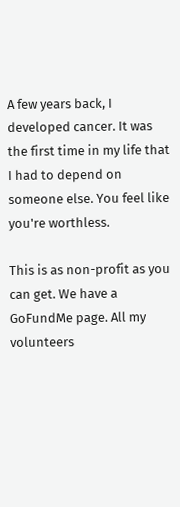A few years back, I developed cancer. It was the first time in my life that I had to depend on someone else. You feel like you're worthless.

This is as non-profit as you can get. We have a GoFundMe page. All my volunteers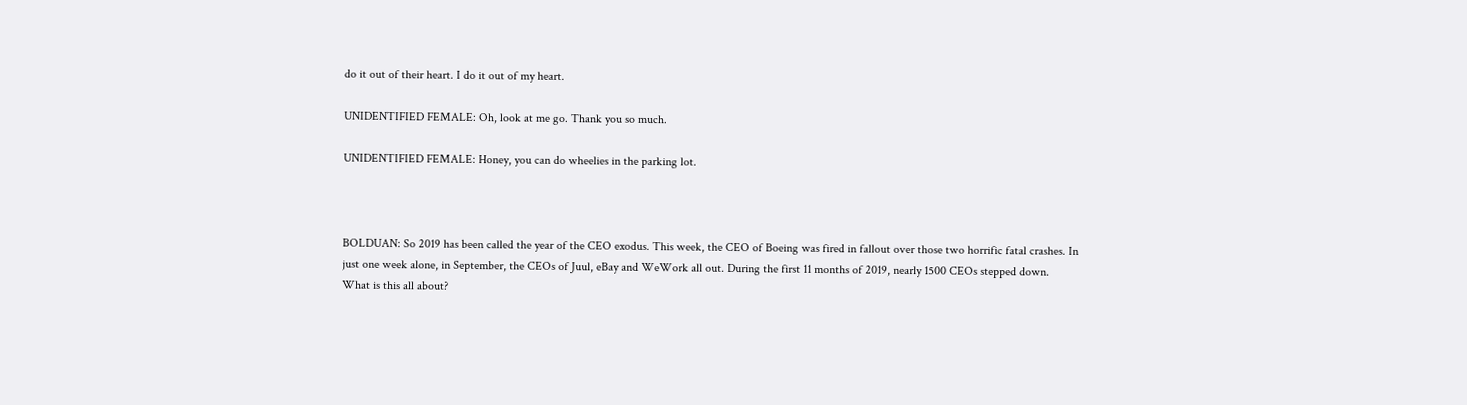do it out of their heart. I do it out of my heart.

UNIDENTIFIED FEMALE: Oh, look at me go. Thank you so much.

UNIDENTIFIED FEMALE: Honey, you can do wheelies in the parking lot.



BOLDUAN: So 2019 has been called the year of the CEO exodus. This week, the CEO of Boeing was fired in fallout over those two horrific fatal crashes. In just one week alone, in September, the CEOs of Juul, eBay and WeWork all out. During the first 11 months of 2019, nearly 1500 CEOs stepped down. What is this all about?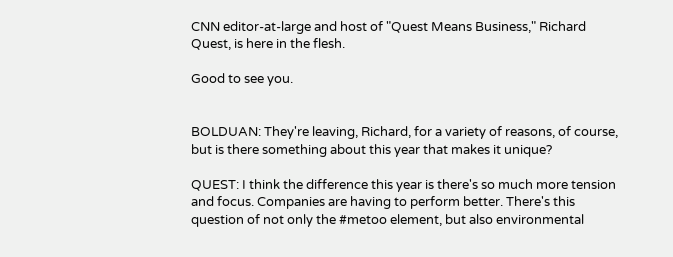CNN editor-at-large and host of "Quest Means Business," Richard Quest, is here in the flesh.

Good to see you.


BOLDUAN: They're leaving, Richard, for a variety of reasons, of course, but is there something about this year that makes it unique?

QUEST: I think the difference this year is there's so much more tension and focus. Companies are having to perform better. There's this question of not only the #metoo element, but also environmental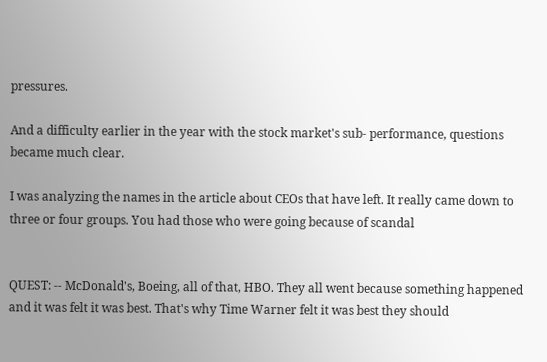pressures.

And a difficulty earlier in the year with the stock market's sub- performance, questions became much clear.

I was analyzing the names in the article about CEOs that have left. It really came down to three or four groups. You had those who were going because of scandal


QUEST: -- McDonald's, Boeing, all of that, HBO. They all went because something happened and it was felt it was best. That's why Time Warner felt it was best they should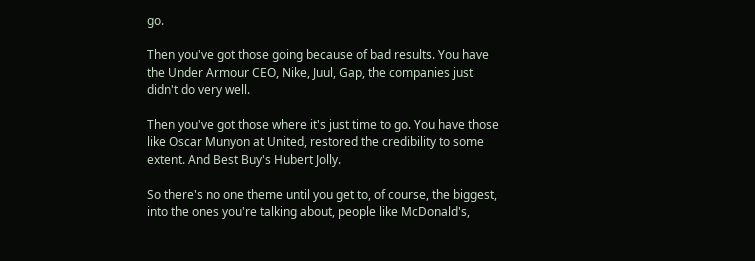go.

Then you've got those going because of bad results. You have the Under Armour CEO, Nike, Juul, Gap, the companies just didn't do very well.

Then you've got those where it's just time to go. You have those like Oscar Munyon at United, restored the credibility to some extent. And Best Buy's Hubert Jolly.

So there's no one theme until you get to, of course, the biggest, into the ones you're talking about, people like McDonald's,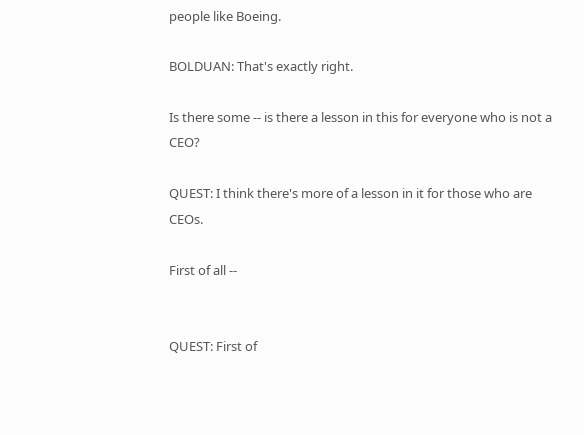people like Boeing.

BOLDUAN: That's exactly right.

Is there some -- is there a lesson in this for everyone who is not a CEO?

QUEST: I think there's more of a lesson in it for those who are CEOs.

First of all --


QUEST: First of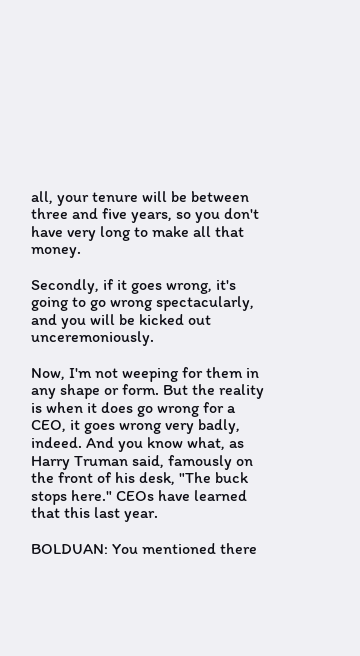all, your tenure will be between three and five years, so you don't have very long to make all that money.

Secondly, if it goes wrong, it's going to go wrong spectacularly, and you will be kicked out unceremoniously.

Now, I'm not weeping for them in any shape or form. But the reality is when it does go wrong for a CEO, it goes wrong very badly, indeed. And you know what, as Harry Truman said, famously on the front of his desk, "The buck stops here." CEOs have learned that this last year.

BOLDUAN: You mentioned there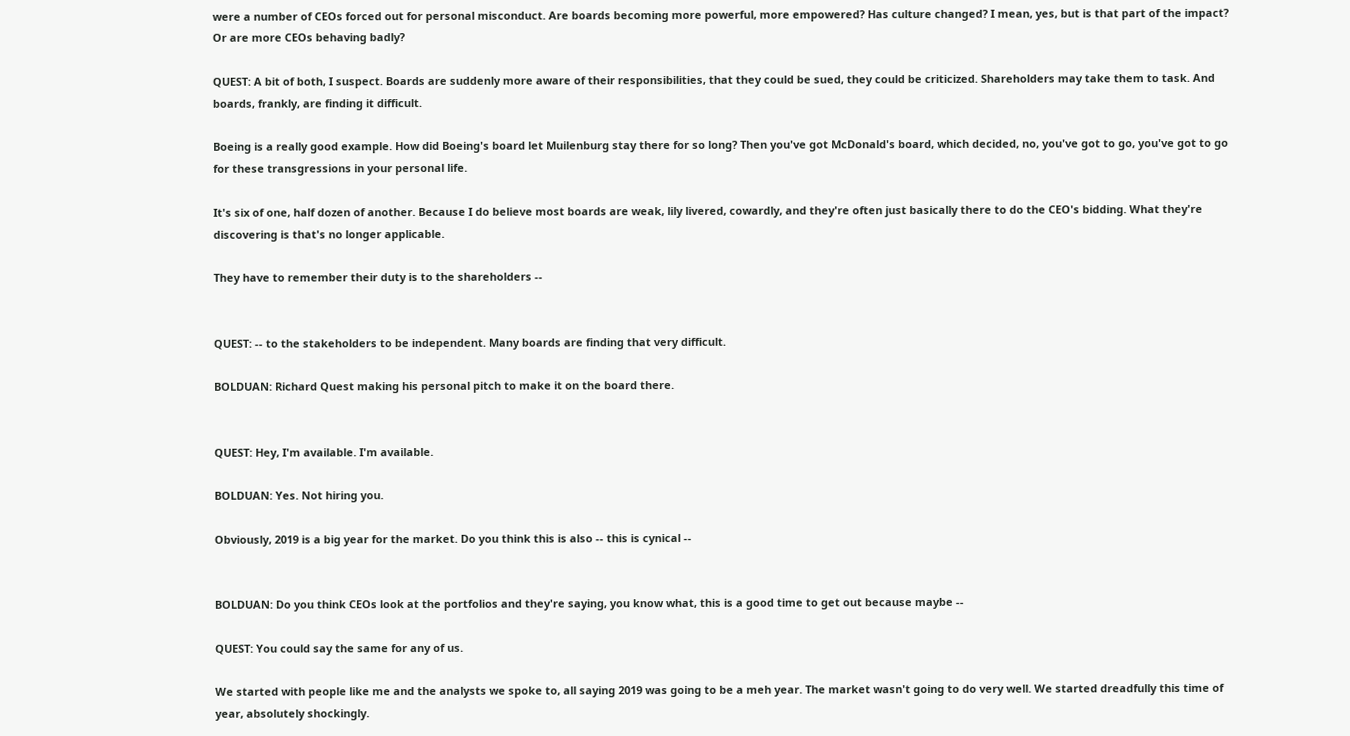were a number of CEOs forced out for personal misconduct. Are boards becoming more powerful, more empowered? Has culture changed? I mean, yes, but is that part of the impact? Or are more CEOs behaving badly?

QUEST: A bit of both, I suspect. Boards are suddenly more aware of their responsibilities, that they could be sued, they could be criticized. Shareholders may take them to task. And boards, frankly, are finding it difficult.

Boeing is a really good example. How did Boeing's board let Muilenburg stay there for so long? Then you've got McDonald's board, which decided, no, you've got to go, you've got to go for these transgressions in your personal life.

It's six of one, half dozen of another. Because I do believe most boards are weak, lily livered, cowardly, and they're often just basically there to do the CEO's bidding. What they're discovering is that's no longer applicable.

They have to remember their duty is to the shareholders --


QUEST: -- to the stakeholders to be independent. Many boards are finding that very difficult.

BOLDUAN: Richard Quest making his personal pitch to make it on the board there.


QUEST: Hey, I'm available. I'm available.

BOLDUAN: Yes. Not hiring you.

Obviously, 2019 is a big year for the market. Do you think this is also -- this is cynical --


BOLDUAN: Do you think CEOs look at the portfolios and they're saying, you know what, this is a good time to get out because maybe --

QUEST: You could say the same for any of us.

We started with people like me and the analysts we spoke to, all saying 2019 was going to be a meh year. The market wasn't going to do very well. We started dreadfully this time of year, absolutely shockingly.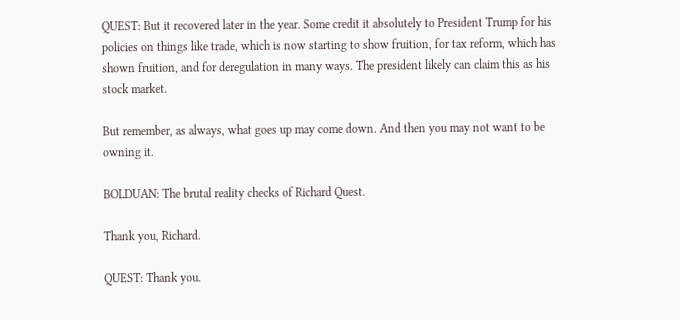QUEST: But it recovered later in the year. Some credit it absolutely to President Trump for his policies on things like trade, which is now starting to show fruition, for tax reform, which has shown fruition, and for deregulation in many ways. The president likely can claim this as his stock market.

But remember, as always, what goes up may come down. And then you may not want to be owning it.

BOLDUAN: The brutal reality checks of Richard Quest.

Thank you, Richard.

QUEST: Thank you.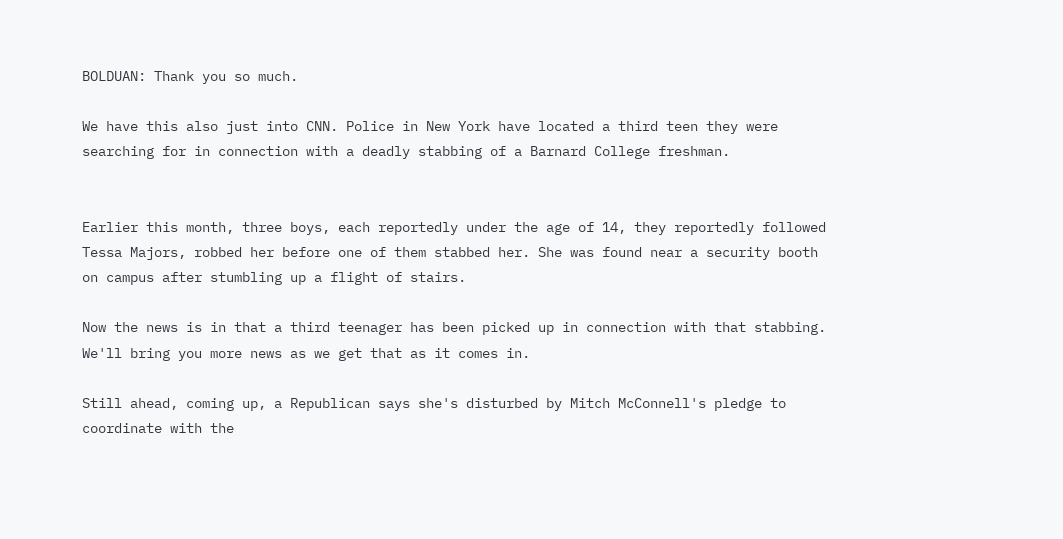BOLDUAN: Thank you so much.

We have this also just into CNN. Police in New York have located a third teen they were searching for in connection with a deadly stabbing of a Barnard College freshman.


Earlier this month, three boys, each reportedly under the age of 14, they reportedly followed Tessa Majors, robbed her before one of them stabbed her. She was found near a security booth on campus after stumbling up a flight of stairs.

Now the news is in that a third teenager has been picked up in connection with that stabbing. We'll bring you more news as we get that as it comes in.

Still ahead, coming up, a Republican says she's disturbed by Mitch McConnell's pledge to coordinate with the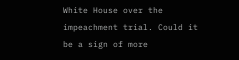White House over the impeachment trial. Could it be a sign of more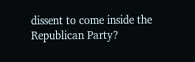dissent to come inside the Republican Party?